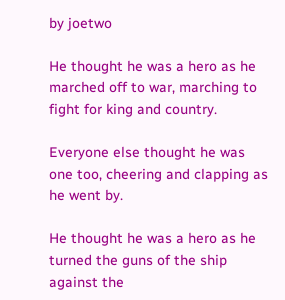by joetwo

He thought he was a hero as he marched off to war, marching to fight for king and country.

Everyone else thought he was one too, cheering and clapping as he went by.

He thought he was a hero as he turned the guns of the ship against the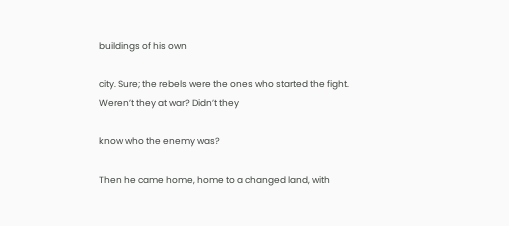buildings of his own

city. Sure; the rebels were the ones who started the fight. Weren’t they at war? Didn’t they

know who the enemy was?

Then he came home, home to a changed land, with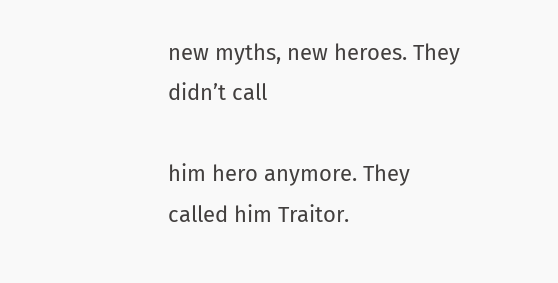new myths, new heroes. They didn’t call

him hero anymore. They called him Traitor.